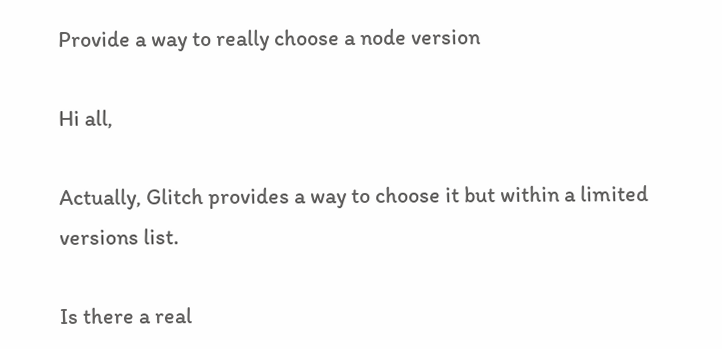Provide a way to really choose a node version

Hi all,

Actually, Glitch provides a way to choose it but within a limited versions list.

Is there a real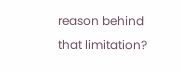reason behind that limitation?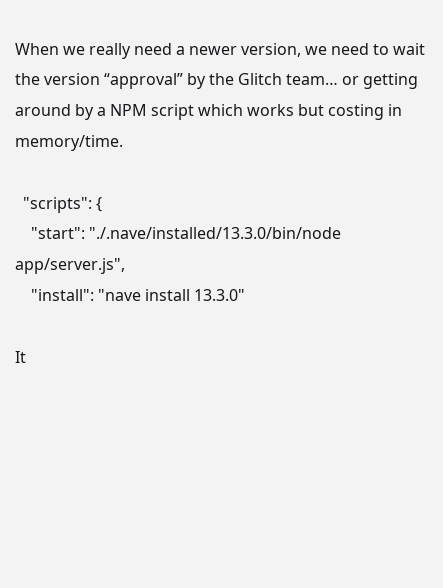When we really need a newer version, we need to wait the version “approval” by the Glitch team… or getting around by a NPM script which works but costing in memory/time.

  "scripts": {
    "start": "./.nave/installed/13.3.0/bin/node app/server.js",
    "install": "nave install 13.3.0"

It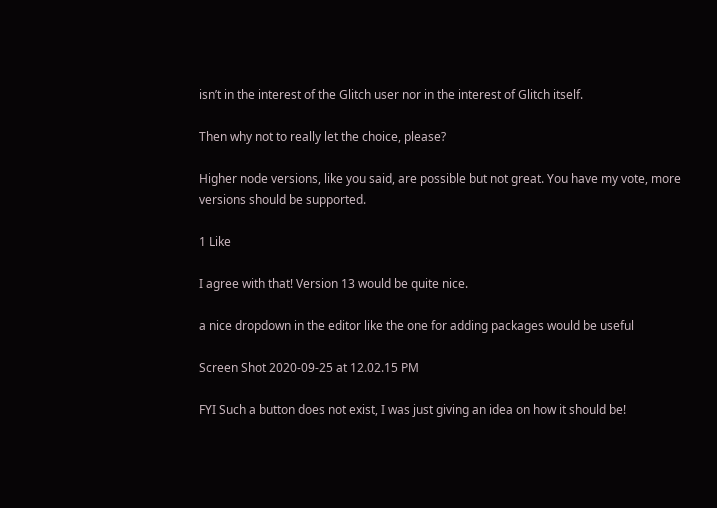isn’t in the interest of the Glitch user nor in the interest of Glitch itself.

Then why not to really let the choice, please?

Higher node versions, like you said, are possible but not great. You have my vote, more versions should be supported.

1 Like

I agree with that! Version 13 would be quite nice.

a nice dropdown in the editor like the one for adding packages would be useful

Screen Shot 2020-09-25 at 12.02.15 PM

FYI Such a button does not exist, I was just giving an idea on how it should be!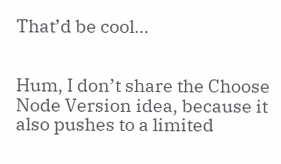That’d be cool…


Hum, I don’t share the Choose Node Version idea, because it also pushes to a limited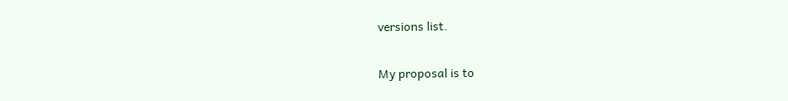versions list.

My proposal is to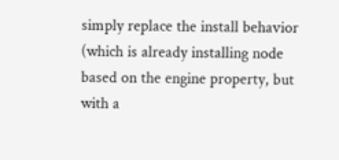simply replace the install behavior (which is already installing node based on the engine property, but with a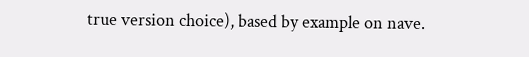true version choice), based by example on nave.